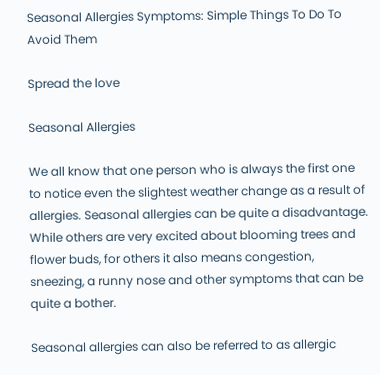Seasonal Allergies Symptoms: Simple Things To Do To Avoid Them

Spread the love

Seasonal Allergies

We all know that one person who is always the first one to notice even the slightest weather change as a result of allergies. Seasonal allergies can be quite a disadvantage. While others are very excited about blooming trees and flower buds, for others it also means congestion, sneezing, a runny nose and other symptoms that can be quite a bother.

Seasonal allergies can also be referred to as allergic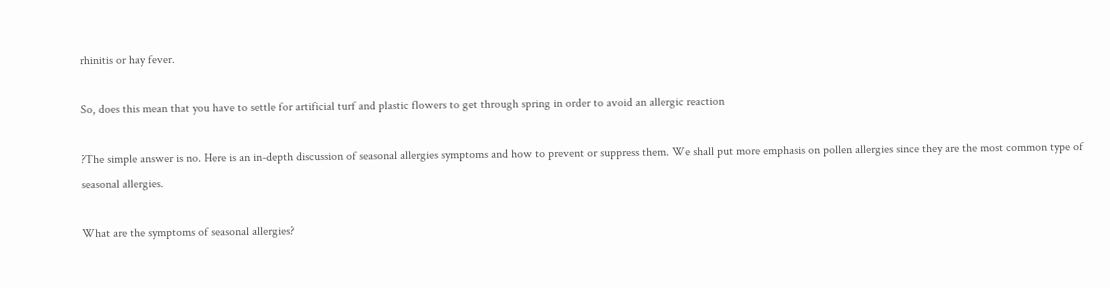rhinitis or hay fever.

So, does this mean that you have to settle for artificial turf and plastic flowers to get through spring in order to avoid an allergic reaction

?The simple answer is no. Here is an in-depth discussion of seasonal allergies symptoms and how to prevent or suppress them. We shall put more emphasis on pollen allergies since they are the most common type of seasonal allergies.

What are the symptoms of seasonal allergies?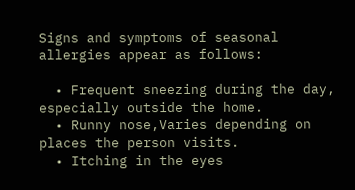Signs and symptoms of seasonal allergies appear as follows:

  • Frequent sneezing during the day, especially outside the home.
  • Runny nose,Varies depending on places the person visits.
  • Itching in the eyes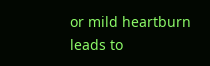or mild heartburn leads to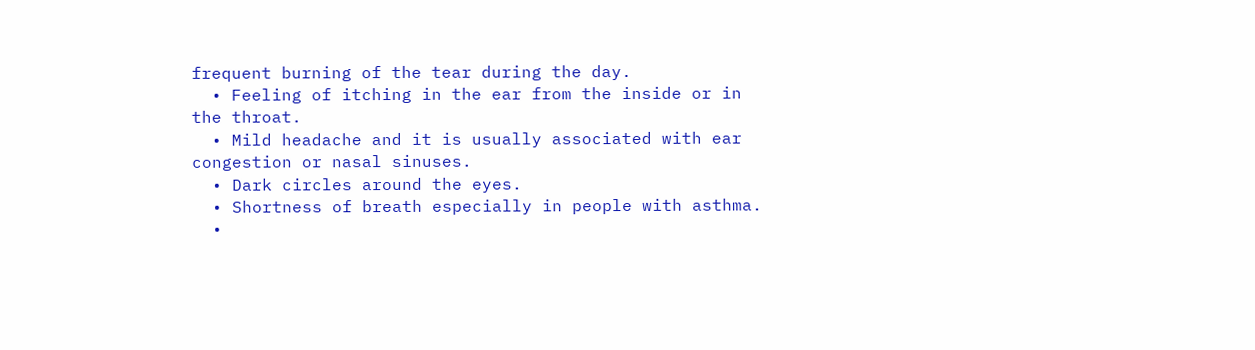frequent burning of the tear during the day.
  • Feeling of itching in the ear from the inside or in the throat.
  • Mild headache and it is usually associated with ear congestion or nasal sinuses.
  • Dark circles around the eyes.
  • Shortness of breath especially in people with asthma.
  •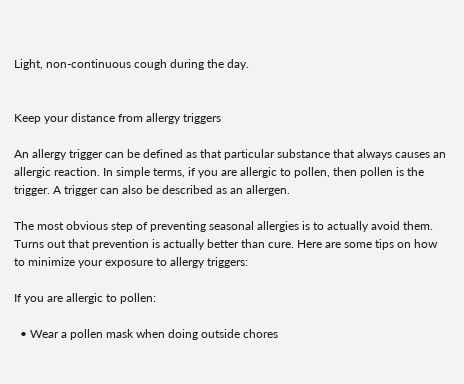Light, non-continuous cough during the day.


Keep your distance from allergy triggers

An allergy trigger can be defined as that particular substance that always causes an allergic reaction. In simple terms, if you are allergic to pollen, then pollen is the trigger. A trigger can also be described as an allergen.

The most obvious step of preventing seasonal allergies is to actually avoid them. Turns out that prevention is actually better than cure. Here are some tips on how to minimize your exposure to allergy triggers:

If you are allergic to pollen:

  • Wear a pollen mask when doing outside chores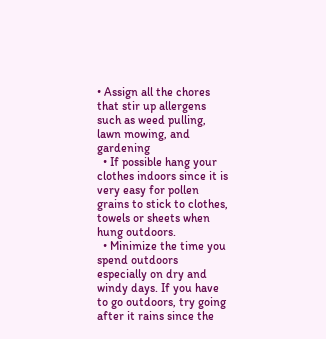• Assign all the chores that stir up allergens such as weed pulling, lawn mowing, and gardening
  • If possible hang your clothes indoors since it is very easy for pollen grains to stick to clothes, towels or sheets when hung outdoors.
  • Minimize the time you spend outdoors especially on dry and windy days. If you have to go outdoors, try going after it rains since the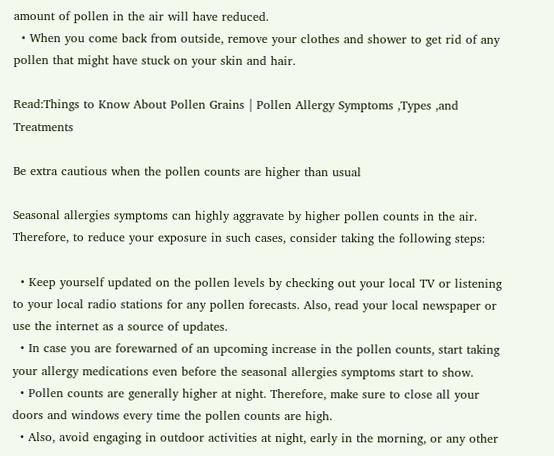amount of pollen in the air will have reduced.
  • When you come back from outside, remove your clothes and shower to get rid of any pollen that might have stuck on your skin and hair.

Read:Things to Know About Pollen Grains | Pollen Allergy Symptoms ,Types ,and Treatments

Be extra cautious when the pollen counts are higher than usual

Seasonal allergies symptoms can highly aggravate by higher pollen counts in the air. Therefore, to reduce your exposure in such cases, consider taking the following steps:

  • Keep yourself updated on the pollen levels by checking out your local TV or listening to your local radio stations for any pollen forecasts. Also, read your local newspaper or use the internet as a source of updates.
  • In case you are forewarned of an upcoming increase in the pollen counts, start taking your allergy medications even before the seasonal allergies symptoms start to show.
  • Pollen counts are generally higher at night. Therefore, make sure to close all your doors and windows every time the pollen counts are high.
  • Also, avoid engaging in outdoor activities at night, early in the morning, or any other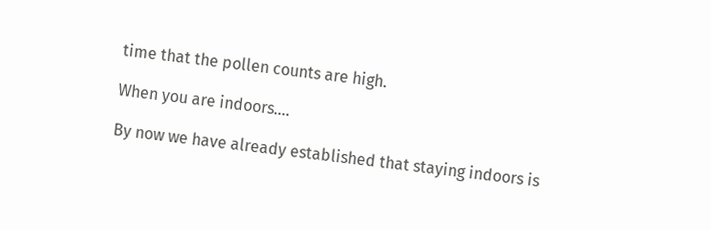time that the pollen counts are high.

When you are indoors….

By now we have already established that staying indoors is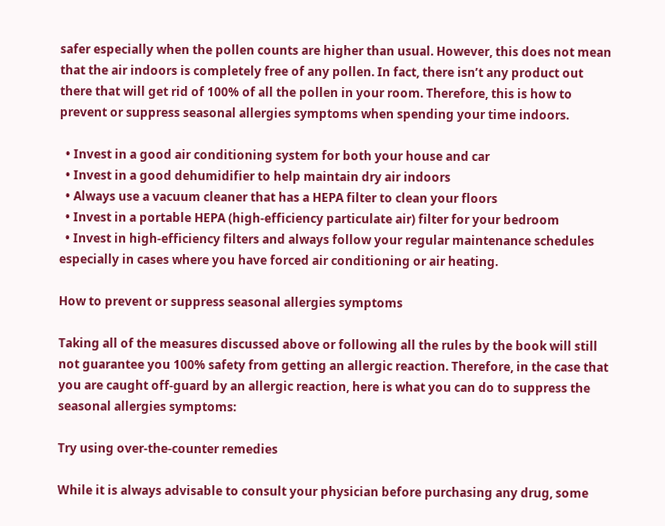safer especially when the pollen counts are higher than usual. However, this does not mean that the air indoors is completely free of any pollen. In fact, there isn’t any product out there that will get rid of 100% of all the pollen in your room. Therefore, this is how to prevent or suppress seasonal allergies symptoms when spending your time indoors.

  • Invest in a good air conditioning system for both your house and car
  • Invest in a good dehumidifier to help maintain dry air indoors
  • Always use a vacuum cleaner that has a HEPA filter to clean your floors
  • Invest in a portable HEPA (high-efficiency particulate air) filter for your bedroom
  • Invest in high-efficiency filters and always follow your regular maintenance schedules especially in cases where you have forced air conditioning or air heating.

How to prevent or suppress seasonal allergies symptoms

Taking all of the measures discussed above or following all the rules by the book will still not guarantee you 100% safety from getting an allergic reaction. Therefore, in the case that you are caught off-guard by an allergic reaction, here is what you can do to suppress the seasonal allergies symptoms:

Try using over-the-counter remedies

While it is always advisable to consult your physician before purchasing any drug, some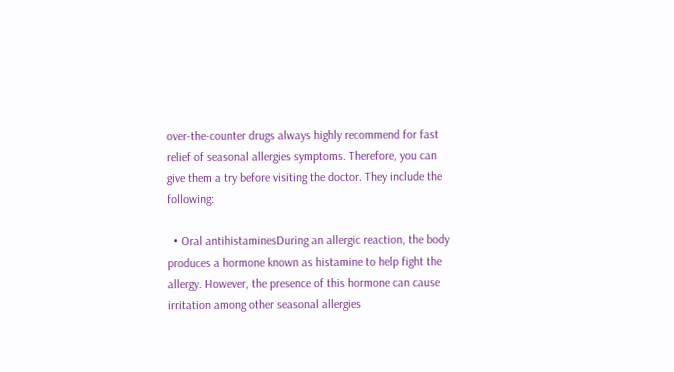over-the-counter drugs always highly recommend for fast relief of seasonal allergies symptoms. Therefore, you can give them a try before visiting the doctor. They include the following:

  • Oral antihistaminesDuring an allergic reaction, the body produces a hormone known as histamine to help fight the allergy. However, the presence of this hormone can cause irritation among other seasonal allergies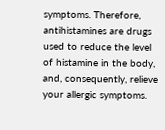symptoms. Therefore, antihistamines are drugs used to reduce the level of histamine in the body, and, consequently, relieve your allergic symptoms.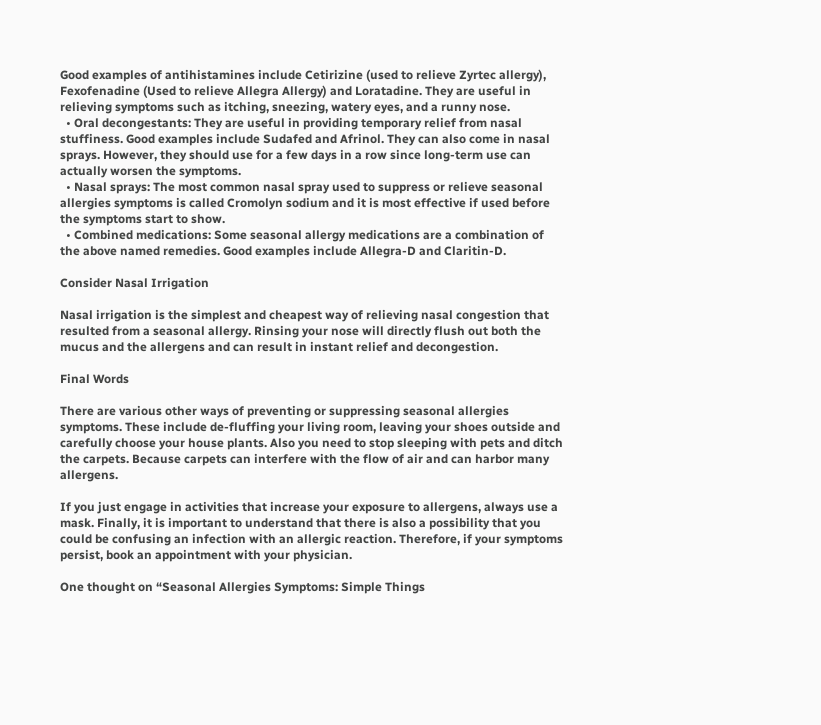Good examples of antihistamines include Cetirizine (used to relieve Zyrtec allergy), Fexofenadine (Used to relieve Allegra Allergy) and Loratadine. They are useful in relieving symptoms such as itching, sneezing, watery eyes, and a runny nose.
  • Oral decongestants: They are useful in providing temporary relief from nasal stuffiness. Good examples include Sudafed and Afrinol. They can also come in nasal sprays. However, they should use for a few days in a row since long-term use can actually worsen the symptoms.
  • Nasal sprays: The most common nasal spray used to suppress or relieve seasonal allergies symptoms is called Cromolyn sodium and it is most effective if used before the symptoms start to show.
  • Combined medications: Some seasonal allergy medications are a combination of the above named remedies. Good examples include Allegra-D and Claritin-D.

Consider Nasal Irrigation

Nasal irrigation is the simplest and cheapest way of relieving nasal congestion that resulted from a seasonal allergy. Rinsing your nose will directly flush out both the mucus and the allergens and can result in instant relief and decongestion.

Final Words

There are various other ways of preventing or suppressing seasonal allergies symptoms. These include de-fluffing your living room, leaving your shoes outside and carefully choose your house plants. Also you need to stop sleeping with pets and ditch the carpets. Because carpets can interfere with the flow of air and can harbor many allergens.

If you just engage in activities that increase your exposure to allergens, always use a mask. Finally, it is important to understand that there is also a possibility that you could be confusing an infection with an allergic reaction. Therefore, if your symptoms persist, book an appointment with your physician.

One thought on “Seasonal Allergies Symptoms: Simple Things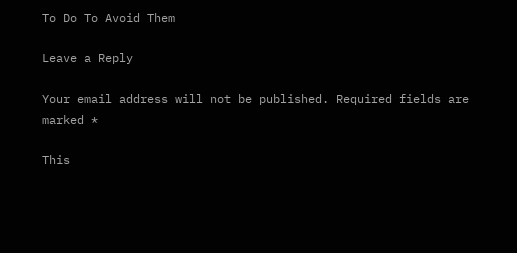To Do To Avoid Them

Leave a Reply

Your email address will not be published. Required fields are marked *

This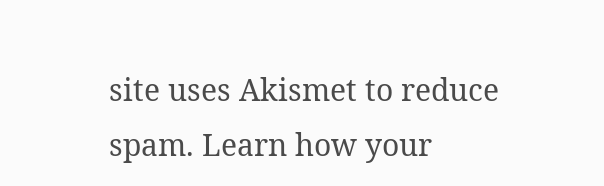site uses Akismet to reduce spam. Learn how your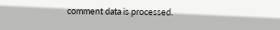comment data is processed.